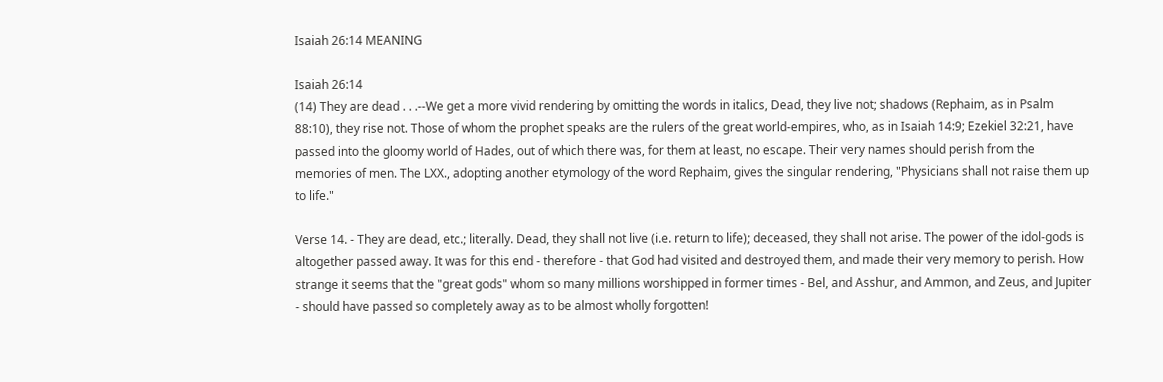Isaiah 26:14 MEANING

Isaiah 26:14
(14) They are dead . . .--We get a more vivid rendering by omitting the words in italics, Dead, they live not; shadows (Rephaim, as in Psalm 88:10), they rise not. Those of whom the prophet speaks are the rulers of the great world-empires, who, as in Isaiah 14:9; Ezekiel 32:21, have passed into the gloomy world of Hades, out of which there was, for them at least, no escape. Their very names should perish from the memories of men. The LXX., adopting another etymology of the word Rephaim, gives the singular rendering, "Physicians shall not raise them up to life."

Verse 14. - They are dead, etc.; literally. Dead, they shall not live (i.e. return to life); deceased, they shall not arise. The power of the idol-gods is altogether passed away. It was for this end - therefore - that God had visited and destroyed them, and made their very memory to perish. How strange it seems that the "great gods" whom so many millions worshipped in former times - Bel, and Asshur, and Ammon, and Zeus, and Jupiter - should have passed so completely away as to be almost wholly forgotten!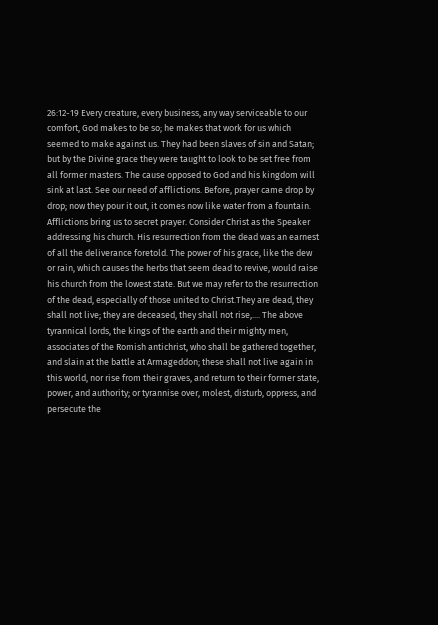26:12-19 Every creature, every business, any way serviceable to our comfort, God makes to be so; he makes that work for us which seemed to make against us. They had been slaves of sin and Satan; but by the Divine grace they were taught to look to be set free from all former masters. The cause opposed to God and his kingdom will sink at last. See our need of afflictions. Before, prayer came drop by drop; now they pour it out, it comes now like water from a fountain. Afflictions bring us to secret prayer. Consider Christ as the Speaker addressing his church. His resurrection from the dead was an earnest of all the deliverance foretold. The power of his grace, like the dew or rain, which causes the herbs that seem dead to revive, would raise his church from the lowest state. But we may refer to the resurrection of the dead, especially of those united to Christ.They are dead, they shall not live; they are deceased, they shall not rise,.... The above tyrannical lords, the kings of the earth and their mighty men, associates of the Romish antichrist, who shall be gathered together, and slain at the battle at Armageddon; these shall not live again in this world, nor rise from their graves, and return to their former state, power, and authority; or tyrannise over, molest, disturb, oppress, and persecute the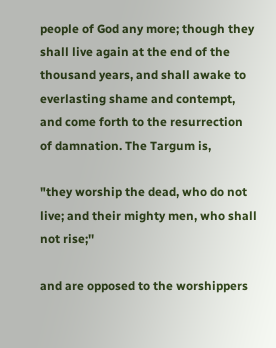people of God any more; though they shall live again at the end of the thousand years, and shall awake to everlasting shame and contempt, and come forth to the resurrection of damnation. The Targum is,

"they worship the dead, who do not live; and their mighty men, who shall not rise;''

and are opposed to the worshippers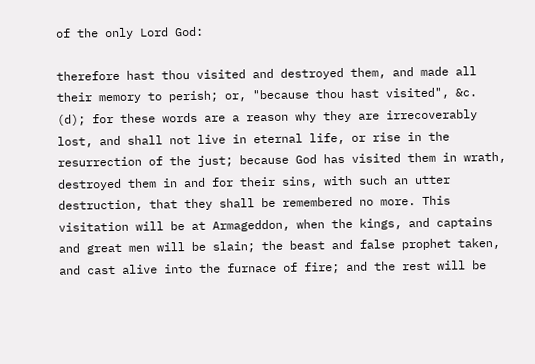of the only Lord God:

therefore hast thou visited and destroyed them, and made all their memory to perish; or, "because thou hast visited", &c. (d); for these words are a reason why they are irrecoverably lost, and shall not live in eternal life, or rise in the resurrection of the just; because God has visited them in wrath, destroyed them in and for their sins, with such an utter destruction, that they shall be remembered no more. This visitation will be at Armageddon, when the kings, and captains and great men will be slain; the beast and false prophet taken, and cast alive into the furnace of fire; and the rest will be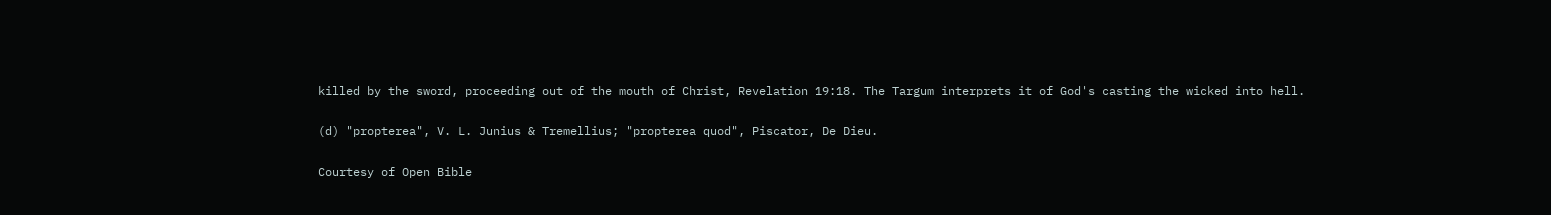killed by the sword, proceeding out of the mouth of Christ, Revelation 19:18. The Targum interprets it of God's casting the wicked into hell.

(d) "propterea", V. L. Junius & Tremellius; "propterea quod", Piscator, De Dieu.

Courtesy of Open Bible